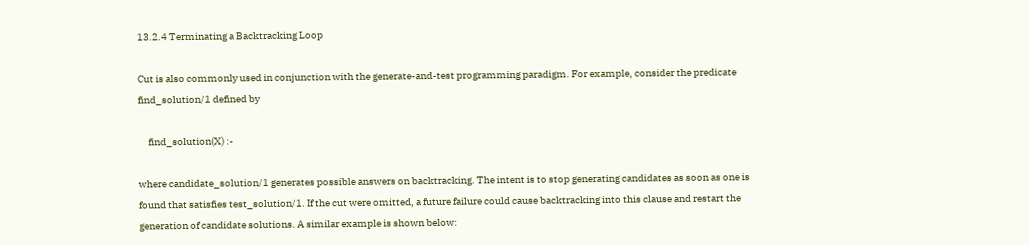13.2.4 Terminating a Backtracking Loop

Cut is also commonly used in conjunction with the generate-and-test programming paradigm. For example, consider the predicate find_solution/1 defined by

     find_solution(X) :-

where candidate_solution/1 generates possible answers on backtracking. The intent is to stop generating candidates as soon as one is found that satisfies test_solution/1. If the cut were omitted, a future failure could cause backtracking into this clause and restart the generation of candidate solutions. A similar example is shown below: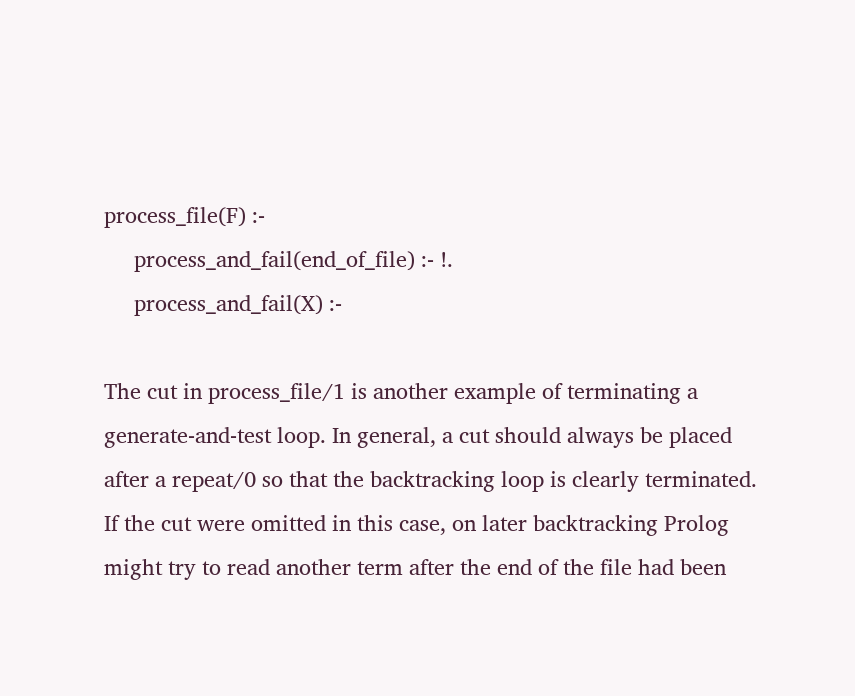process_file(F) :-
     process_and_fail(end_of_file) :- !.
     process_and_fail(X) :-

The cut in process_file/1 is another example of terminating a generate-and-test loop. In general, a cut should always be placed after a repeat/0 so that the backtracking loop is clearly terminated. If the cut were omitted in this case, on later backtracking Prolog might try to read another term after the end of the file had been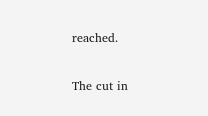reached.

The cut in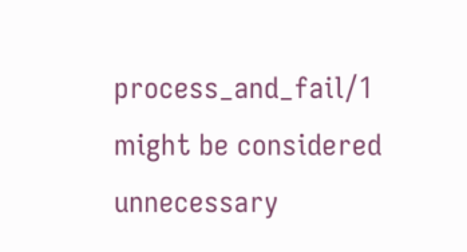process_and_fail/1 might be considered unnecessary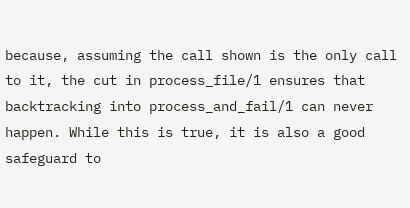because, assuming the call shown is the only call to it, the cut in process_file/1 ensures that backtracking into process_and_fail/1 can never happen. While this is true, it is also a good safeguard to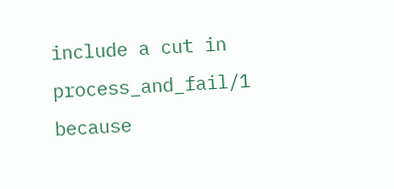include a cut in process_and_fail/1 because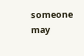someone may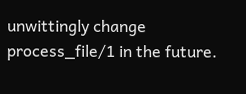unwittingly change process_file/1 in the future.